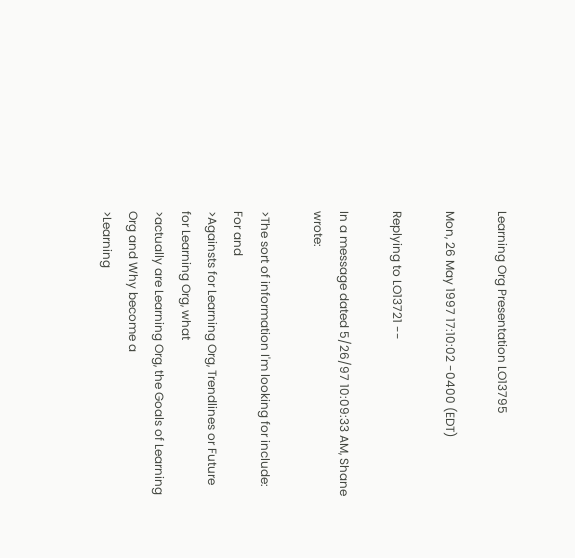Learning Org Presentation LO13795

Mon, 26 May 1997 17:10:02 -0400 (EDT)

Replying to LO13721 --

In a message dated 5/26/97 10:09:33 AM, Shane wrote:

>The sort of information I'm looking for include: For and
>Againsts for Learning Org, Trendlines or Future for Learning Org, what
>actually are Learning Org, the Goals of Learning Org and Why become a
>Learning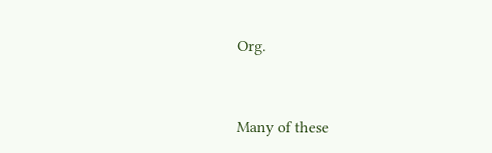Org.


Many of these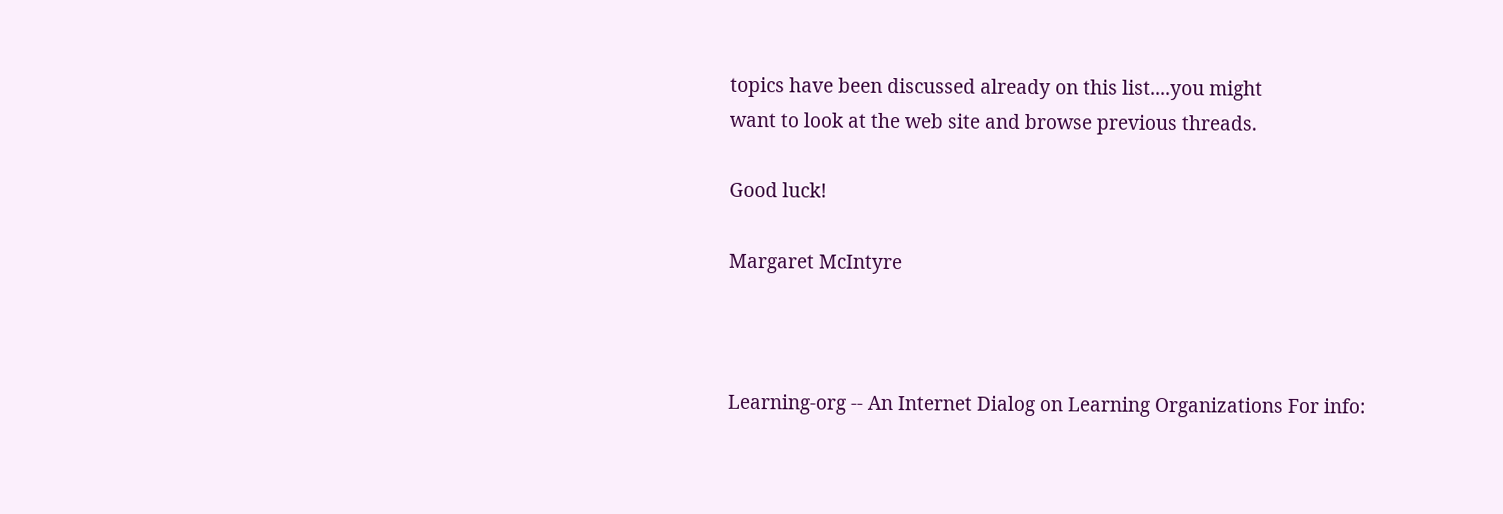topics have been discussed already on this list....you might
want to look at the web site and browse previous threads.

Good luck!

Margaret McIntyre



Learning-org -- An Internet Dialog on Learning Organizations For info: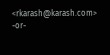<rkarash@karash.com> -or-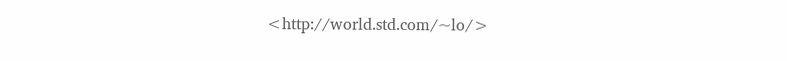<http://world.std.com/~lo/>